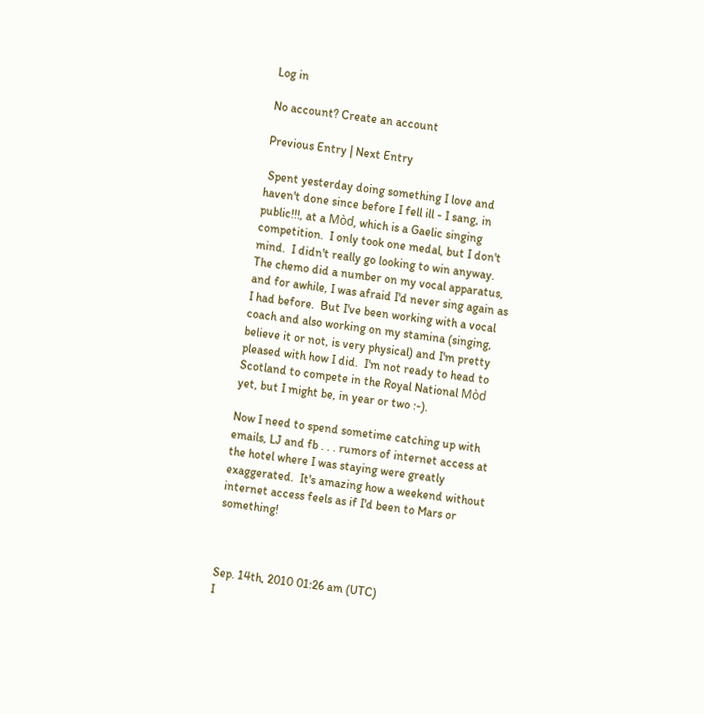Log in

No account? Create an account

Previous Entry | Next Entry

 Spent yesterday doing something I love and haven't done since before I fell ill - I sang, in public!!!, at a Mòd, which is a Gaelic singing competition.  I only took one medal, but I don't mind.  I didn't really go looking to win anyway.  The chemo did a number on my vocal apparatus, and for awhile, I was afraid I'd never sing again as I had before.  But I've been working with a vocal coach and also working on my stamina (singing, believe it or not, is very physical) and I'm pretty pleased with how I did.  I'm not ready to head to Scotland to compete in the Royal National Mòd yet, but I might be, in year or two :-).

Now I need to spend sometime catching up with emails, LJ and fb . . . rumors of internet access at the hotel where I was staying were greatly exaggerated.  It's amazing how a weekend without internet access feels as if I'd been to Mars or something!



Sep. 14th, 2010 01:26 am (UTC)
I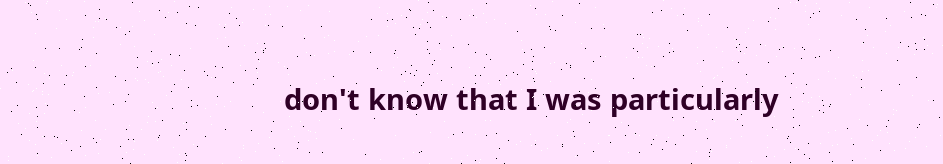don't know that I was particularly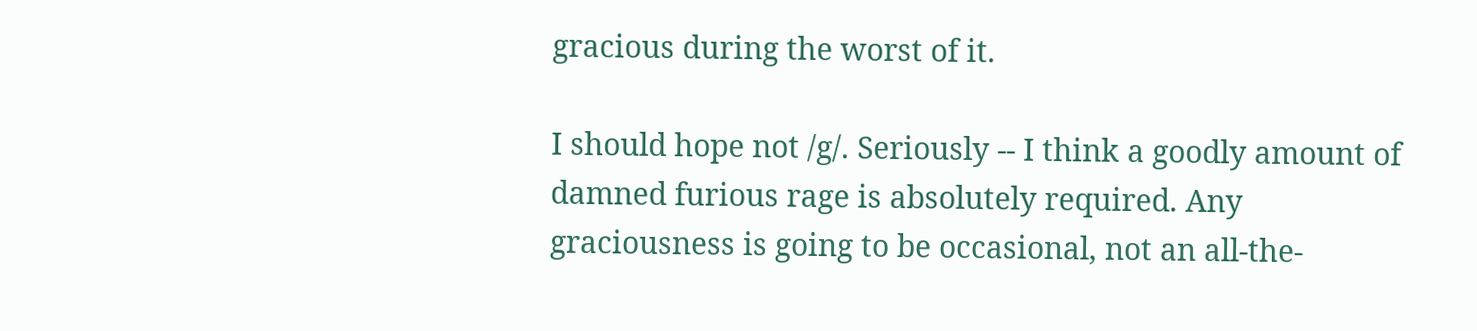gracious during the worst of it.

I should hope not /g/. Seriously -- I think a goodly amount of damned furious rage is absolutely required. Any graciousness is going to be occasional, not an all-the-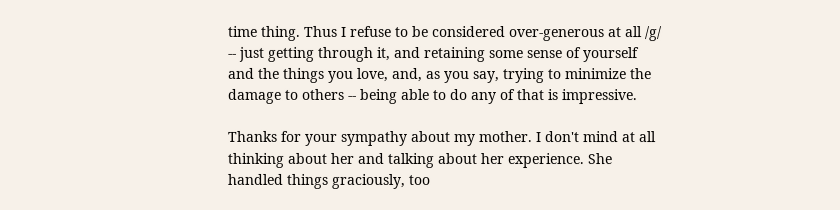time thing. Thus I refuse to be considered over-generous at all /g/ -- just getting through it, and retaining some sense of yourself and the things you love, and, as you say, trying to minimize the damage to others -- being able to do any of that is impressive.

Thanks for your sympathy about my mother. I don't mind at all thinking about her and talking about her experience. She handled things graciously, too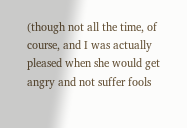(though not all the time, of course, and I was actually pleased when she would get angry and not suffer fools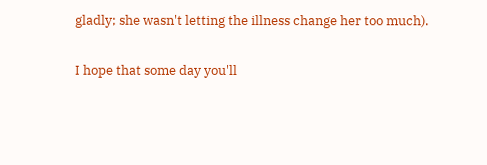gladly; she wasn't letting the illness change her too much).

I hope that some day you'll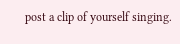post a clip of yourself singing.